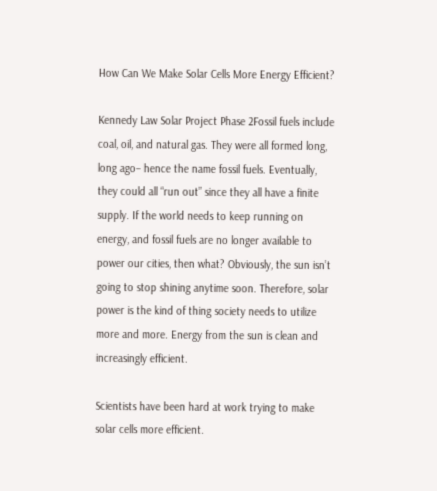How Can We Make Solar Cells More Energy Efficient?

Kennedy Law Solar Project Phase 2Fossil fuels include coal, oil, and natural gas. They were all formed long, long ago– hence the name fossil fuels. Eventually, they could all “run out” since they all have a finite supply. If the world needs to keep running on energy, and fossil fuels are no longer available to power our cities, then what? Obviously, the sun isn’t going to stop shining anytime soon. Therefore, solar power is the kind of thing society needs to utilize more and more. Energy from the sun is clean and increasingly efficient.

Scientists have been hard at work trying to make solar cells more efficient.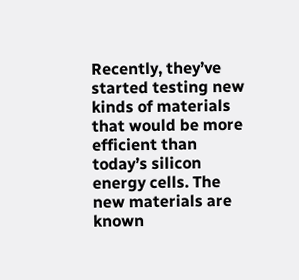Recently, they’ve started testing new kinds of materials that would be more efficient than today’s silicon energy cells. The new materials are known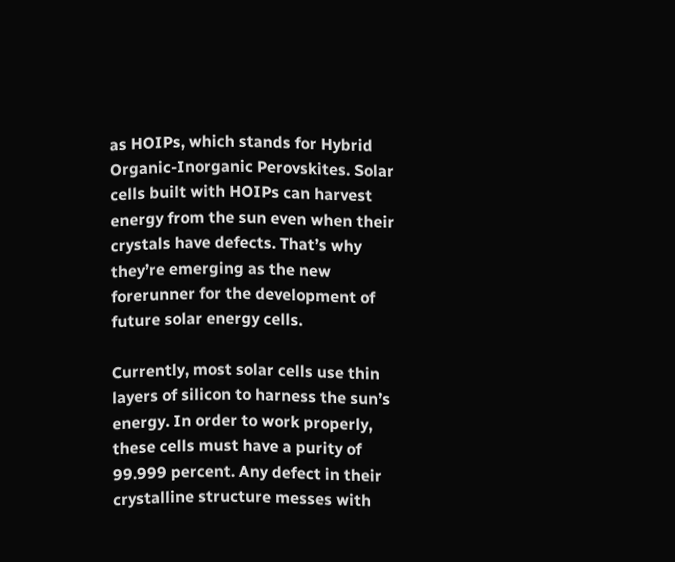as HOIPs, which stands for Hybrid Organic-Inorganic Perovskites. Solar cells built with HOIPs can harvest energy from the sun even when their crystals have defects. That’s why they’re emerging as the new forerunner for the development of future solar energy cells.

Currently, most solar cells use thin layers of silicon to harness the sun’s energy. In order to work properly, these cells must have a purity of 99.999 percent. Any defect in their crystalline structure messes with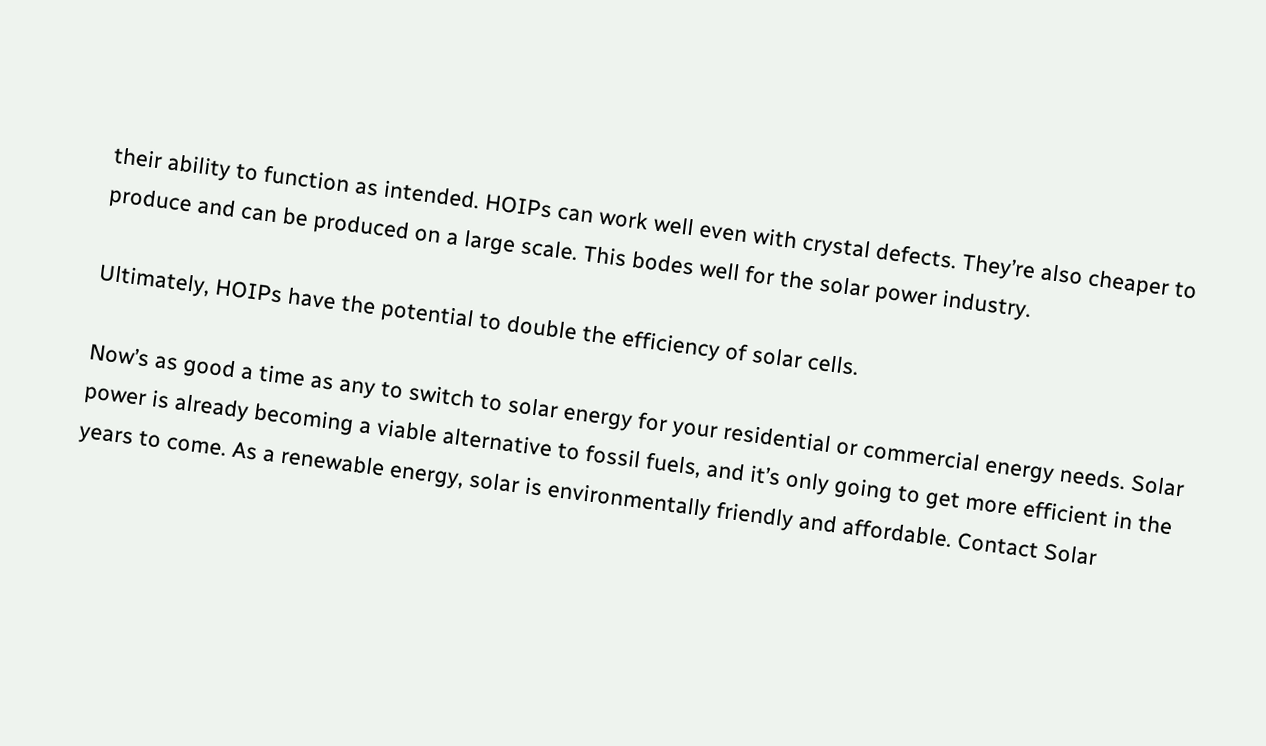their ability to function as intended. HOIPs can work well even with crystal defects. They’re also cheaper to produce and can be produced on a large scale. This bodes well for the solar power industry.

Ultimately, HOIPs have the potential to double the efficiency of solar cells.

Now’s as good a time as any to switch to solar energy for your residential or commercial energy needs. Solar power is already becoming a viable alternative to fossil fuels, and it’s only going to get more efficient in the years to come. As a renewable energy, solar is environmentally friendly and affordable. Contact Solar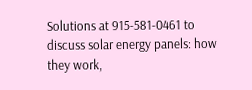Solutions at 915-581-0461 to discuss solar energy panels: how they work,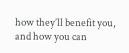how they’ll benefit you, and how you can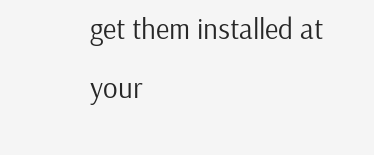get them installed at your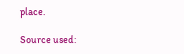place.

Source used: